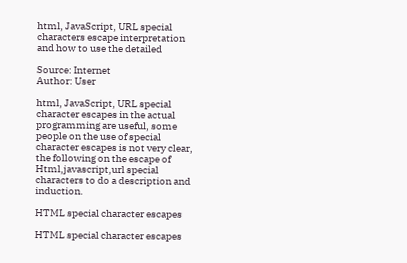html, JavaScript, URL special characters escape interpretation and how to use the detailed

Source: Internet
Author: User

html, JavaScript, URL special character escapes in the actual programming are useful, some people on the use of special character escapes is not very clear, the following on the escape of Html,javascript,url special characters to do a description and induction.

HTML special character escapes

HTML special character escapes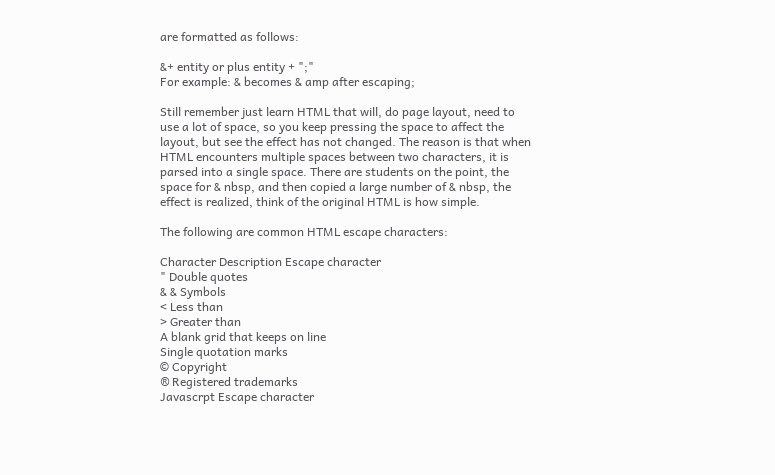are formatted as follows:

&+ entity or plus entity + ";"
For example: & becomes & amp after escaping;

Still remember just learn HTML that will, do page layout, need to use a lot of space, so you keep pressing the space to affect the layout, but see the effect has not changed. The reason is that when HTML encounters multiple spaces between two characters, it is parsed into a single space. There are students on the point, the space for & nbsp, and then copied a large number of & nbsp, the effect is realized, think of the original HTML is how simple.

The following are common HTML escape characters:

Character Description Escape character
" Double quotes
& & Symbols
< Less than
> Greater than
A blank grid that keeps on line
Single quotation marks
© Copyright
® Registered trademarks
Javascrpt Escape character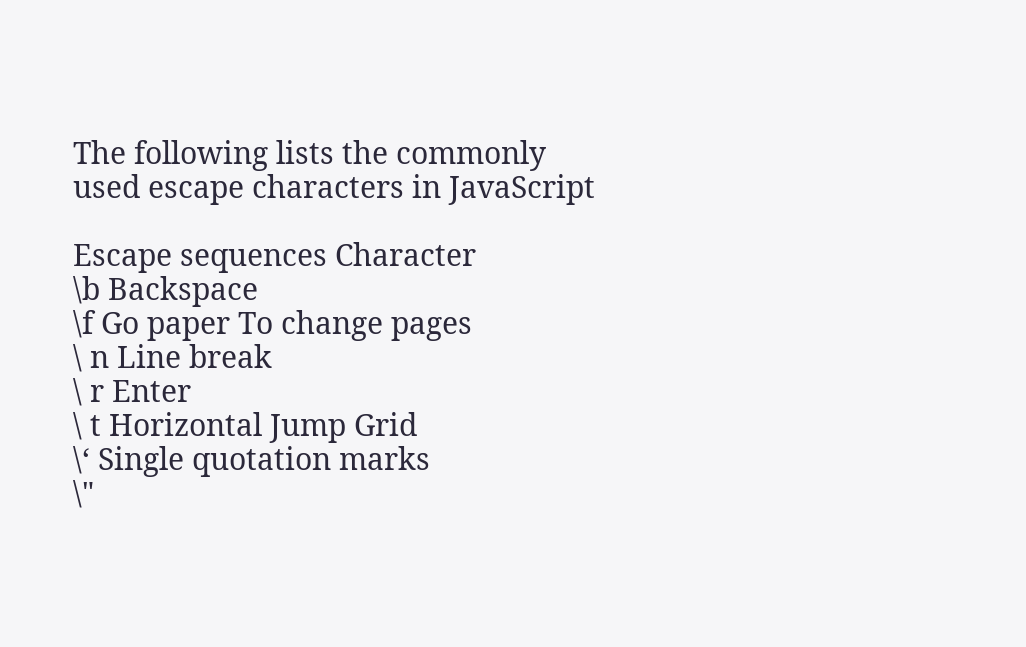The following lists the commonly used escape characters in JavaScript

Escape sequences Character
\b Backspace
\f Go paper To change pages
\ n Line break
\ r Enter
\ t Horizontal Jump Grid
\‘ Single quotation marks
\"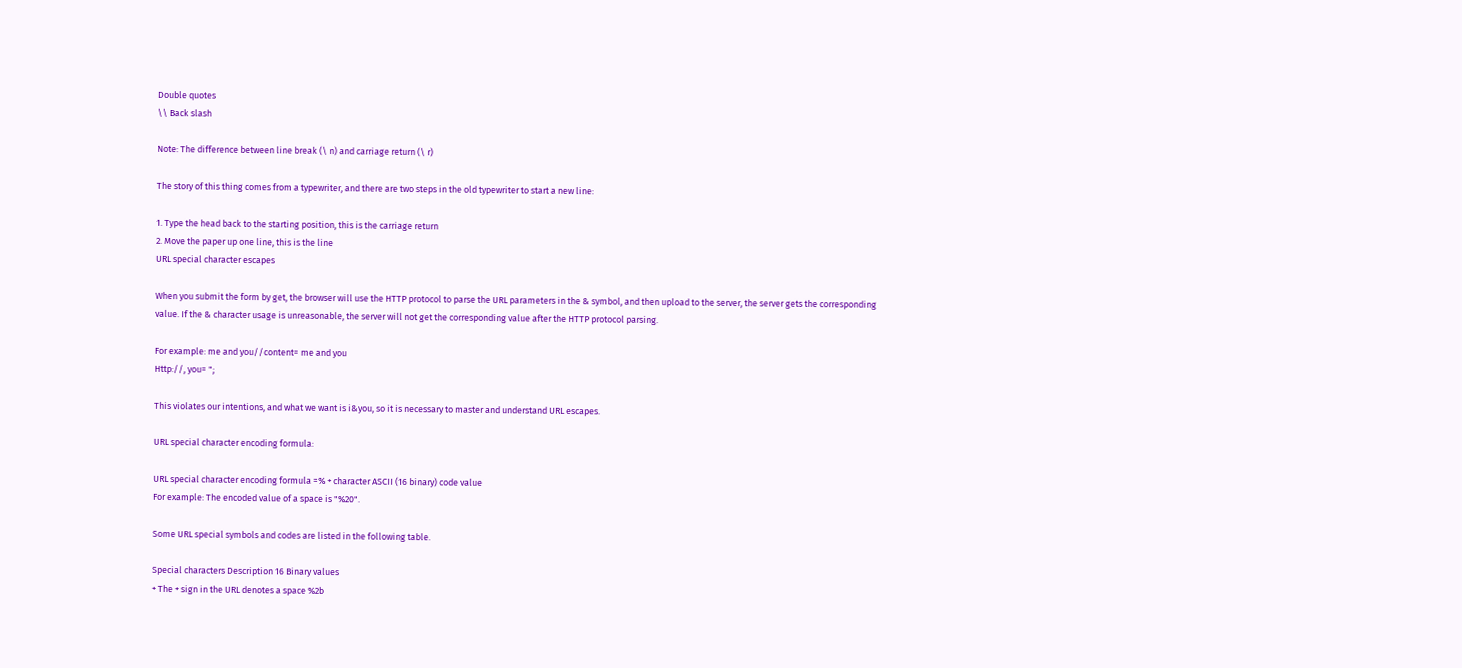Double quotes
\\ Back slash

Note: The difference between line break (\ n) and carriage return (\ r)

The story of this thing comes from a typewriter, and there are two steps in the old typewriter to start a new line:

1. Type the head back to the starting position, this is the carriage return
2. Move the paper up one line, this is the line
URL special character escapes

When you submit the form by get, the browser will use the HTTP protocol to parse the URL parameters in the & symbol, and then upload to the server, the server gets the corresponding value. If the & character usage is unreasonable, the server will not get the corresponding value after the HTTP protocol parsing.

For example: me and you//content= me and you
Http://, you= ";

This violates our intentions, and what we want is i&you, so it is necessary to master and understand URL escapes.

URL special character encoding formula:

URL special character encoding formula =% + character ASCII (16 binary) code value
For example: The encoded value of a space is "%20".

Some URL special symbols and codes are listed in the following table.

Special characters Description 16 Binary values
+ The + sign in the URL denotes a space %2b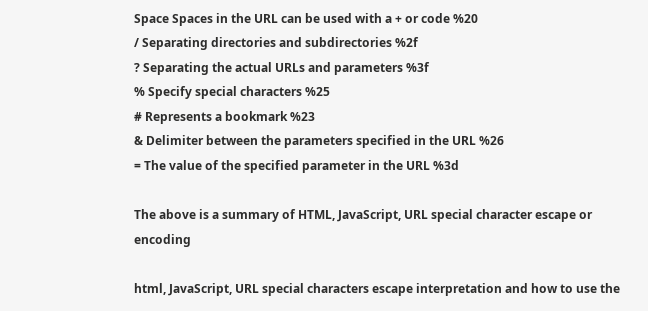Space Spaces in the URL can be used with a + or code %20
/ Separating directories and subdirectories %2f
? Separating the actual URLs and parameters %3f
% Specify special characters %25
# Represents a bookmark %23
& Delimiter between the parameters specified in the URL %26
= The value of the specified parameter in the URL %3d

The above is a summary of HTML, JavaScript, URL special character escape or encoding

html, JavaScript, URL special characters escape interpretation and how to use the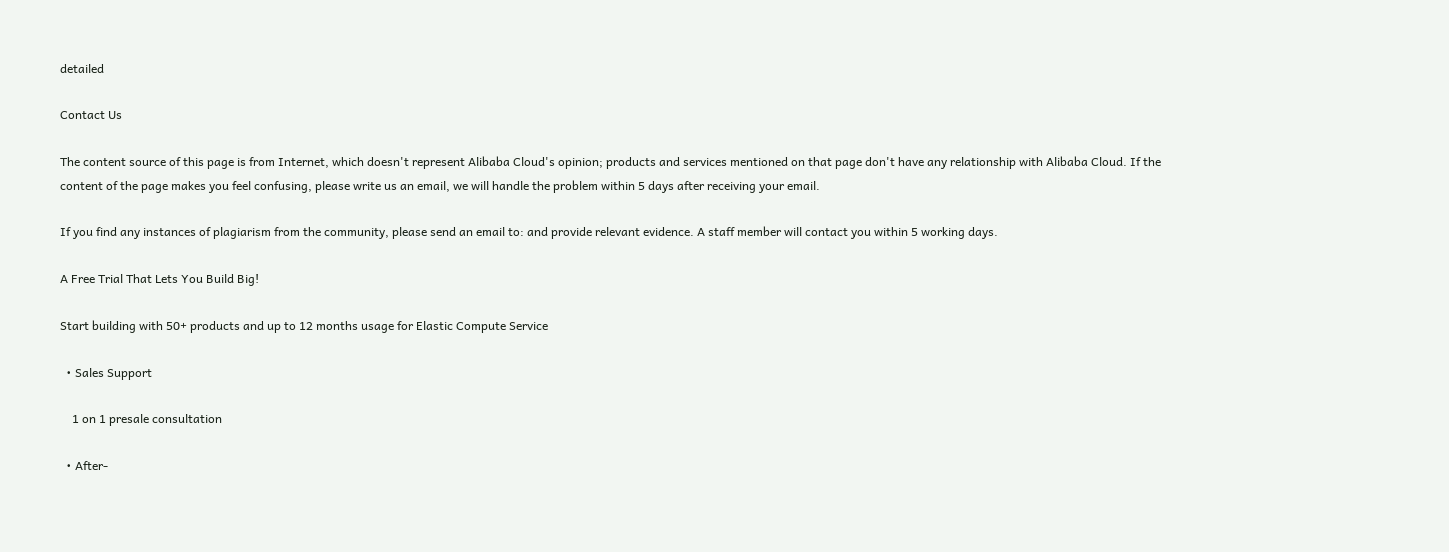detailed

Contact Us

The content source of this page is from Internet, which doesn't represent Alibaba Cloud's opinion; products and services mentioned on that page don't have any relationship with Alibaba Cloud. If the content of the page makes you feel confusing, please write us an email, we will handle the problem within 5 days after receiving your email.

If you find any instances of plagiarism from the community, please send an email to: and provide relevant evidence. A staff member will contact you within 5 working days.

A Free Trial That Lets You Build Big!

Start building with 50+ products and up to 12 months usage for Elastic Compute Service

  • Sales Support

    1 on 1 presale consultation

  • After-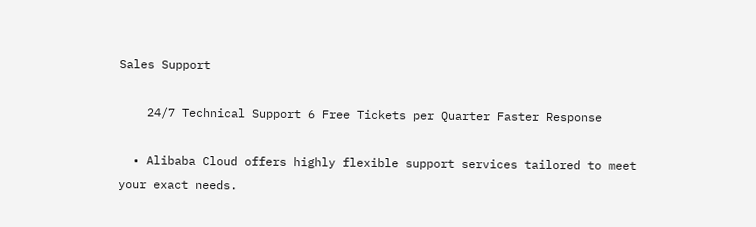Sales Support

    24/7 Technical Support 6 Free Tickets per Quarter Faster Response

  • Alibaba Cloud offers highly flexible support services tailored to meet your exact needs.